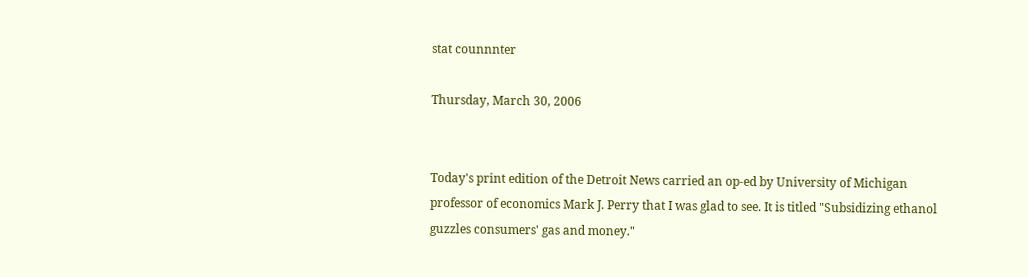stat counnnter

Thursday, March 30, 2006


Today's print edition of the Detroit News carried an op-ed by University of Michigan professor of economics Mark J. Perry that I was glad to see. It is titled "Subsidizing ethanol guzzles consumers' gas and money."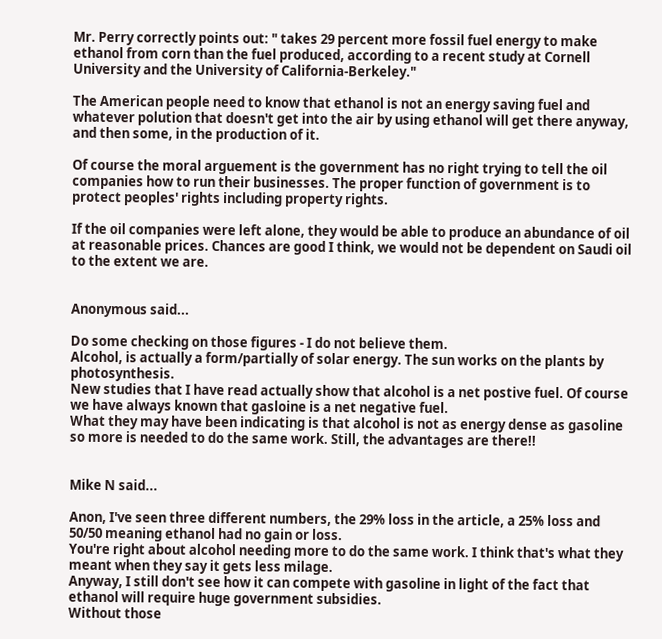Mr. Perry correctly points out: " takes 29 percent more fossil fuel energy to make ethanol from corn than the fuel produced, according to a recent study at Cornell University and the University of California-Berkeley."

The American people need to know that ethanol is not an energy saving fuel and whatever polution that doesn't get into the air by using ethanol will get there anyway, and then some, in the production of it.

Of course the moral arguement is the government has no right trying to tell the oil companies how to run their businesses. The proper function of government is to protect peoples' rights including property rights.

If the oil companies were left alone, they would be able to produce an abundance of oil at reasonable prices. Chances are good I think, we would not be dependent on Saudi oil to the extent we are.


Anonymous said...

Do some checking on those figures - I do not believe them.
Alcohol, is actually a form/partially of solar energy. The sun works on the plants by photosynthesis.
New studies that I have read actually show that alcohol is a net postive fuel. Of course we have always known that gasloine is a net negative fuel.
What they may have been indicating is that alcohol is not as energy dense as gasoline so more is needed to do the same work. Still, the advantages are there!!


Mike N said...

Anon, I've seen three different numbers, the 29% loss in the article, a 25% loss and 50/50 meaning ethanol had no gain or loss.
You're right about alcohol needing more to do the same work. I think that's what they meant when they say it gets less milage.
Anyway, I still don't see how it can compete with gasoline in light of the fact that ethanol will require huge government subsidies.
Without those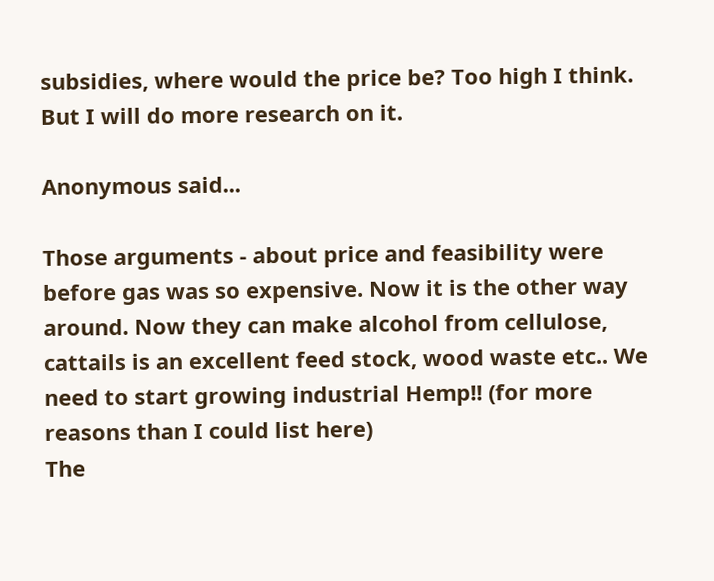subsidies, where would the price be? Too high I think. But I will do more research on it.

Anonymous said...

Those arguments - about price and feasibility were before gas was so expensive. Now it is the other way around. Now they can make alcohol from cellulose, cattails is an excellent feed stock, wood waste etc.. We need to start growing industrial Hemp!! (for more reasons than I could list here)
The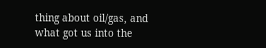thing about oil/gas, and what got us into the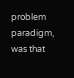problem paradigm, was that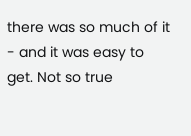there was so much of it - and it was easy to get. Not so true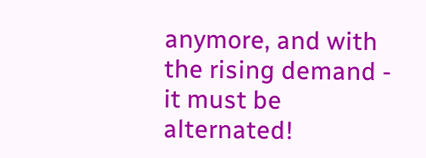anymore, and with the rising demand - it must be alternated!